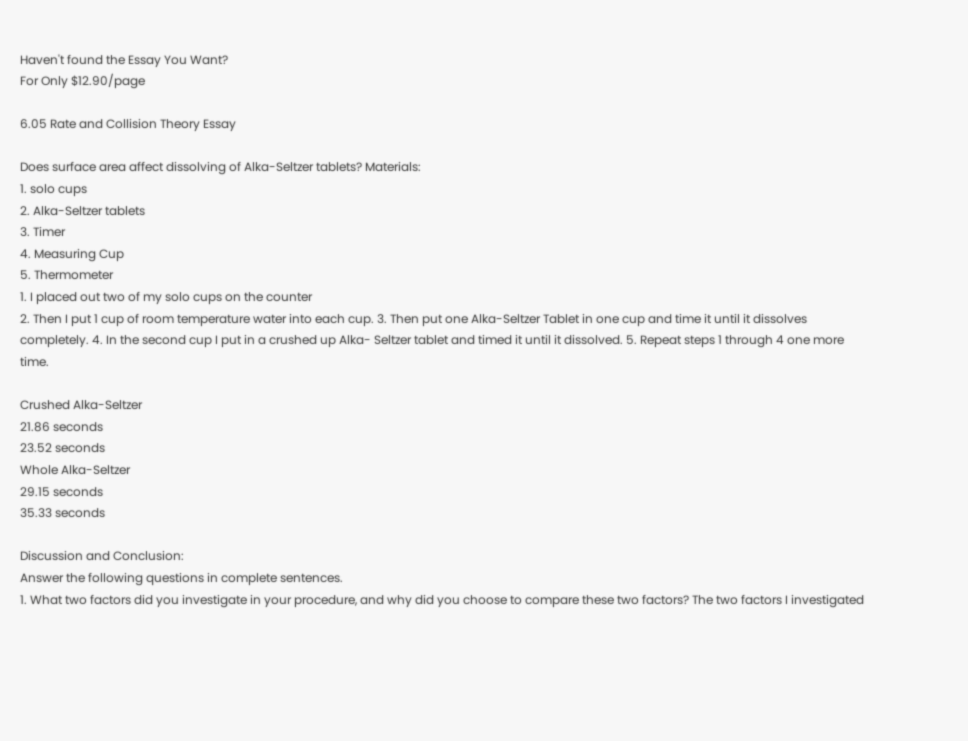Haven't found the Essay You Want?
For Only $12.90/page

6.05 Rate and Collision Theory Essay

Does surface area affect dissolving of Alka-Seltzer tablets? Materials:
1. solo cups
2. Alka-Seltzer tablets
3. Timer
4. Measuring Cup
5. Thermometer
1. I placed out two of my solo cups on the counter
2. Then I put 1 cup of room temperature water into each cup. 3. Then put one Alka-Seltzer Tablet in one cup and time it until it dissolves completely. 4. In the second cup I put in a crushed up Alka- Seltzer tablet and timed it until it dissolved. 5. Repeat steps 1 through 4 one more time.

Crushed Alka-Seltzer
21.86 seconds
23.52 seconds
Whole Alka-Seltzer
29.15 seconds
35.33 seconds

Discussion and Conclusion:
Answer the following questions in complete sentences.
1. What two factors did you investigate in your procedure, and why did you choose to compare these two factors? The two factors I investigated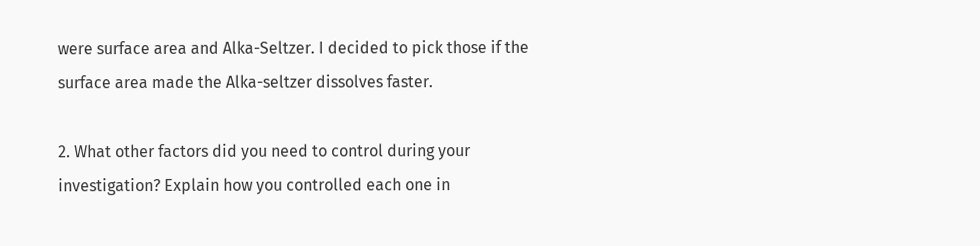were surface area and Alka-Seltzer. I decided to pick those if the surface area made the Alka-seltzer dissolves faster.

2. What other factors did you need to control during your investigation? Explain how you controlled each one in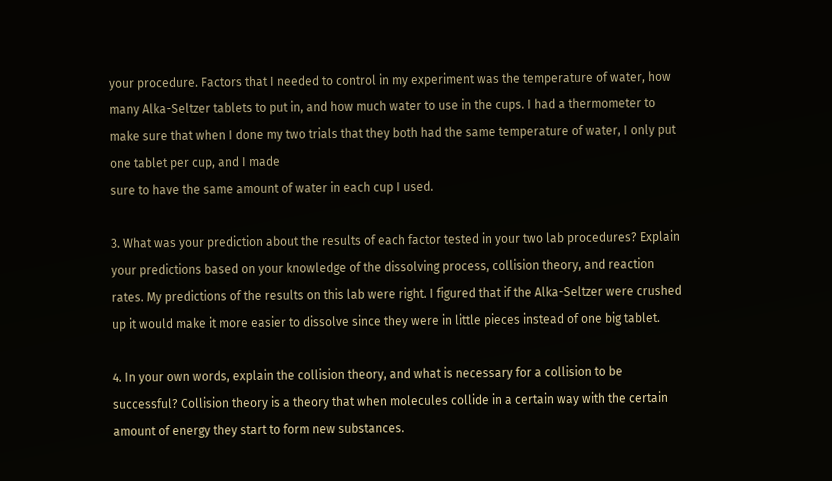your procedure. Factors that I needed to control in my experiment was the temperature of water, how many Alka-Seltzer tablets to put in, and how much water to use in the cups. I had a thermometer to make sure that when I done my two trials that they both had the same temperature of water, I only put one tablet per cup, and I made
sure to have the same amount of water in each cup I used.

3. What was your prediction about the results of each factor tested in your two lab procedures? Explain your predictions based on your knowledge of the dissolving process, collision theory, and reaction rates. My predictions of the results on this lab were right. I figured that if the Alka-Seltzer were crushed up it would make it more easier to dissolve since they were in little pieces instead of one big tablet.

4. In your own words, explain the collision theory, and what is necessary for a collision to be successful? Collision theory is a theory that when molecules collide in a certain way with the certain amount of energy they start to form new substances.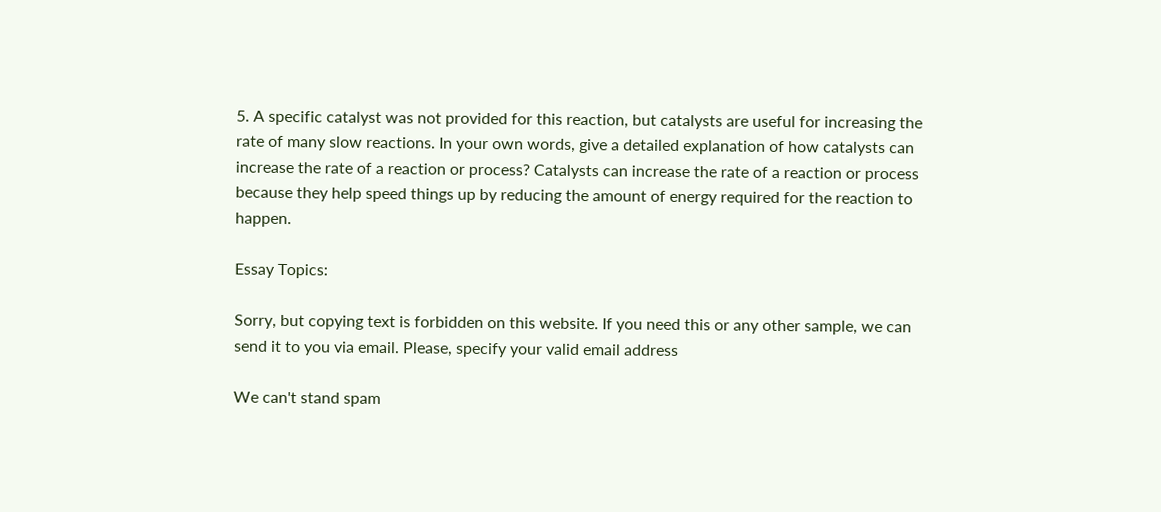5. A specific catalyst was not provided for this reaction, but catalysts are useful for increasing the rate of many slow reactions. In your own words, give a detailed explanation of how catalysts can increase the rate of a reaction or process? Catalysts can increase the rate of a reaction or process because they help speed things up by reducing the amount of energy required for the reaction to happen.

Essay Topics:

Sorry, but copying text is forbidden on this website. If you need this or any other sample, we can send it to you via email. Please, specify your valid email address

We can't stand spam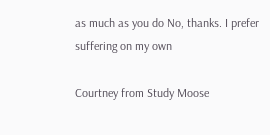as much as you do No, thanks. I prefer suffering on my own

Courtney from Study Moose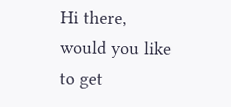Hi there, would you like to get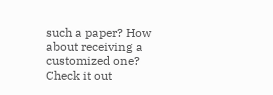such a paper? How about receiving a customized one? Check it out